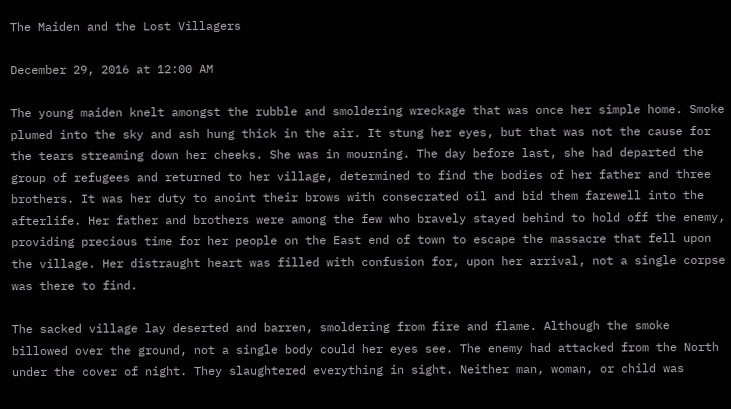The Maiden and the Lost Villagers

December 29, 2016 at 12:00 AM

The young maiden knelt amongst the rubble and smoldering wreckage that was once her simple home. Smoke plumed into the sky and ash hung thick in the air. It stung her eyes, but that was not the cause for the tears streaming down her cheeks. She was in mourning. The day before last, she had departed the group of refugees and returned to her village, determined to find the bodies of her father and three brothers. It was her duty to anoint their brows with consecrated oil and bid them farewell into the afterlife. Her father and brothers were among the few who bravely stayed behind to hold off the enemy, providing precious time for her people on the East end of town to escape the massacre that fell upon the village. Her distraught heart was filled with confusion for, upon her arrival, not a single corpse was there to find.

The sacked village lay deserted and barren, smoldering from fire and flame. Although the smoke billowed over the ground, not a single body could her eyes see. The enemy had attacked from the North under the cover of night. They slaughtered everything in sight. Neither man, woman, or child was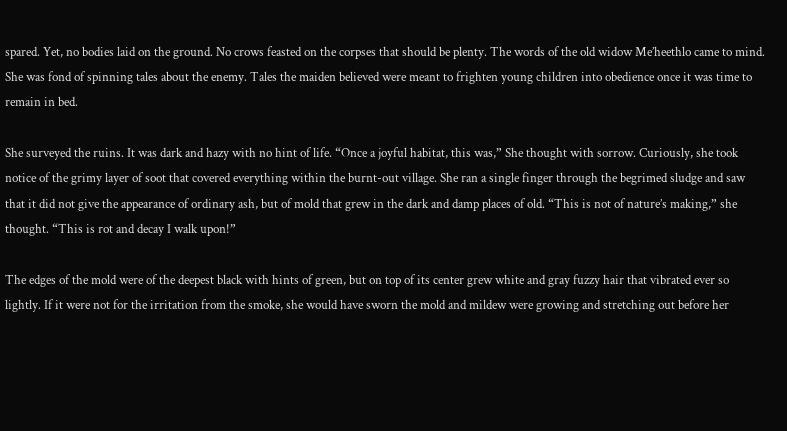spared. Yet, no bodies laid on the ground. No crows feasted on the corpses that should be plenty. The words of the old widow Me’heethlo came to mind. She was fond of spinning tales about the enemy. Tales the maiden believed were meant to frighten young children into obedience once it was time to remain in bed.

She surveyed the ruins. It was dark and hazy with no hint of life. “Once a joyful habitat, this was,” She thought with sorrow. Curiously, she took notice of the grimy layer of soot that covered everything within the burnt-out village. She ran a single finger through the begrimed sludge and saw that it did not give the appearance of ordinary ash, but of mold that grew in the dark and damp places of old. “This is not of nature’s making,” she thought. “This is rot and decay I walk upon!”

The edges of the mold were of the deepest black with hints of green, but on top of its center grew white and gray fuzzy hair that vibrated ever so lightly. If it were not for the irritation from the smoke, she would have sworn the mold and mildew were growing and stretching out before her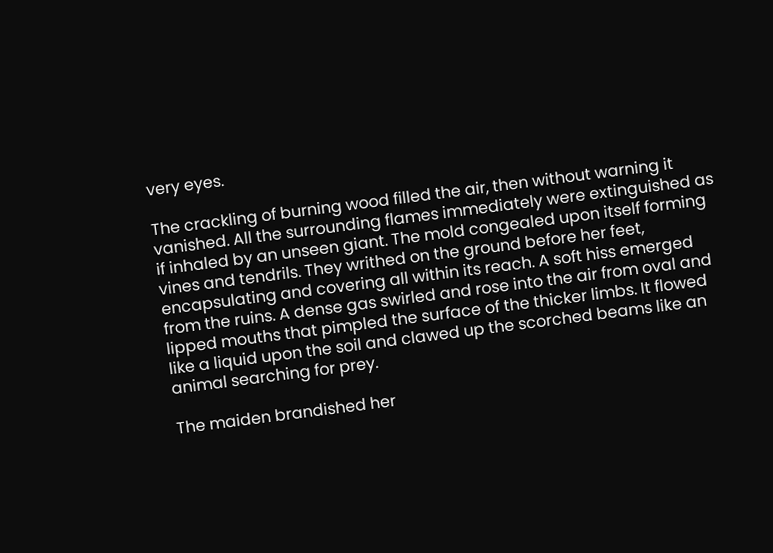very eyes.

The crackling of burning wood filled the air, then without warning it vanished. All the surrounding flames immediately were extinguished as if inhaled by an unseen giant. The mold congealed upon itself forming vines and tendrils. They writhed on the ground before her feet, encapsulating and covering all within its reach. A soft hiss emerged from the ruins. A dense gas swirled and rose into the air from oval and lipped mouths that pimpled the surface of the thicker limbs. It flowed like a liquid upon the soil and clawed up the scorched beams like an animal searching for prey.

The maiden brandished her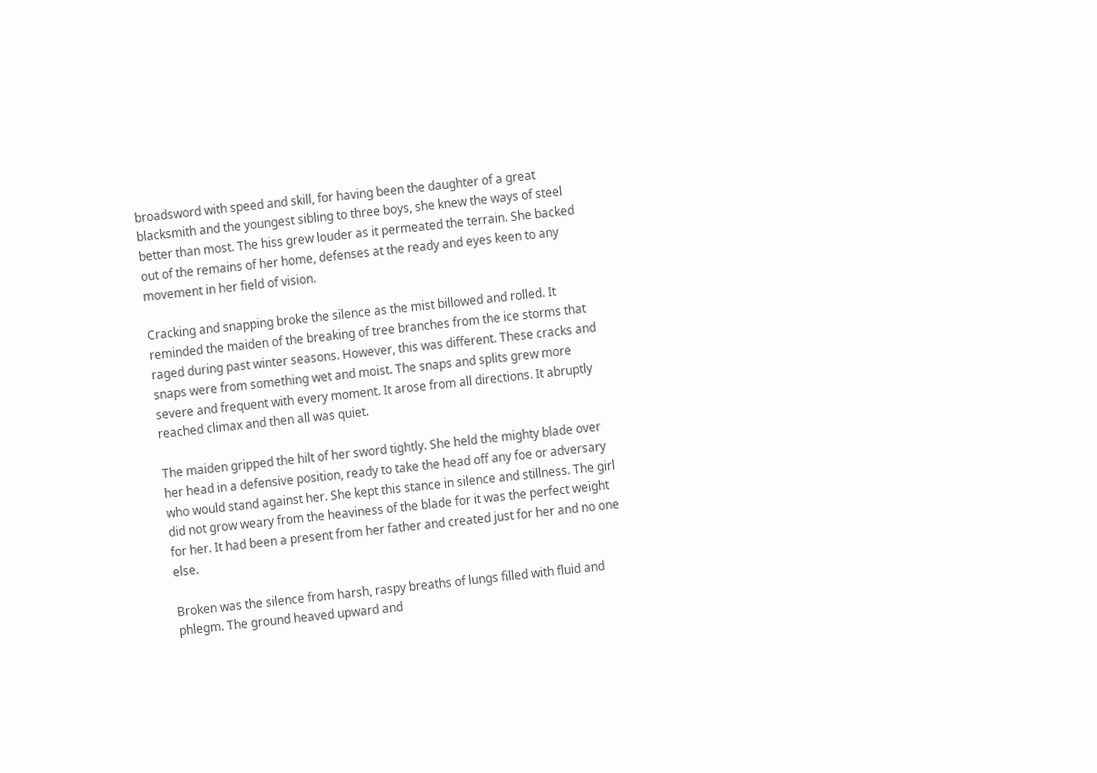broadsword with speed and skill, for having been the daughter of a great blacksmith and the youngest sibling to three boys, she knew the ways of steel better than most. The hiss grew louder as it permeated the terrain. She backed out of the remains of her home, defenses at the ready and eyes keen to any movement in her field of vision.

Cracking and snapping broke the silence as the mist billowed and rolled. It reminded the maiden of the breaking of tree branches from the ice storms that raged during past winter seasons. However, this was different. These cracks and snaps were from something wet and moist. The snaps and splits grew more severe and frequent with every moment. It arose from all directions. It abruptly reached climax and then all was quiet.

The maiden gripped the hilt of her sword tightly. She held the mighty blade over her head in a defensive position, ready to take the head off any foe or adversary who would stand against her. She kept this stance in silence and stillness. The girl did not grow weary from the heaviness of the blade for it was the perfect weight for her. It had been a present from her father and created just for her and no one else.

Broken was the silence from harsh, raspy breaths of lungs filled with fluid and phlegm. The ground heaved upward and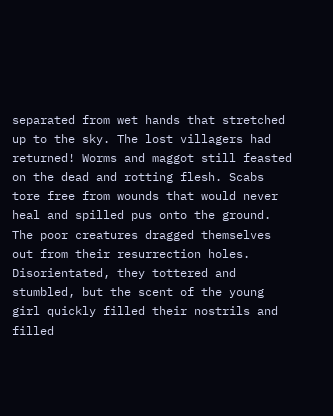separated from wet hands that stretched up to the sky. The lost villagers had returned! Worms and maggot still feasted on the dead and rotting flesh. Scabs tore free from wounds that would never heal and spilled pus onto the ground. The poor creatures dragged themselves out from their resurrection holes. Disorientated, they tottered and stumbled, but the scent of the young girl quickly filled their nostrils and filled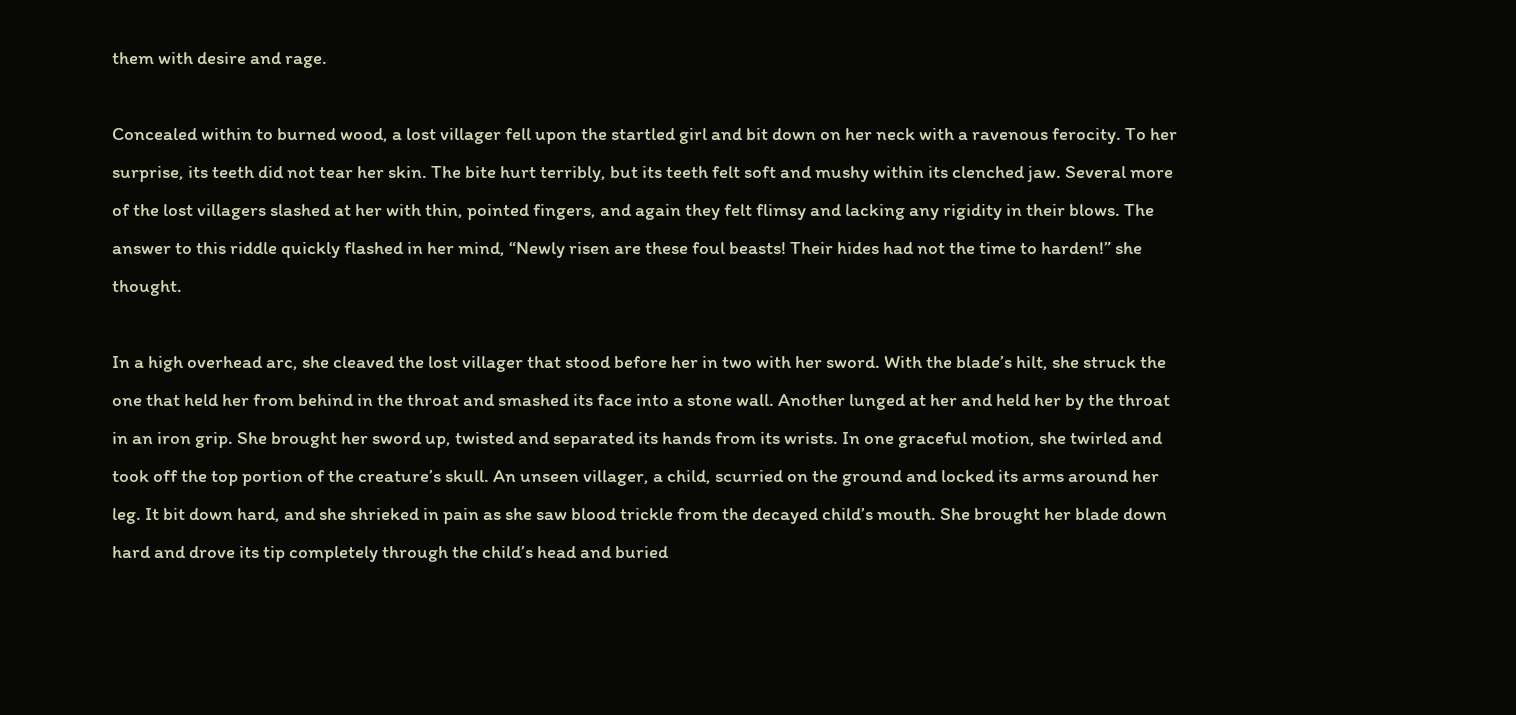them with desire and rage.

Concealed within to burned wood, a lost villager fell upon the startled girl and bit down on her neck with a ravenous ferocity. To her surprise, its teeth did not tear her skin. The bite hurt terribly, but its teeth felt soft and mushy within its clenched jaw. Several more of the lost villagers slashed at her with thin, pointed fingers, and again they felt flimsy and lacking any rigidity in their blows. The answer to this riddle quickly flashed in her mind, “Newly risen are these foul beasts! Their hides had not the time to harden!” she thought.

In a high overhead arc, she cleaved the lost villager that stood before her in two with her sword. With the blade’s hilt, she struck the one that held her from behind in the throat and smashed its face into a stone wall. Another lunged at her and held her by the throat in an iron grip. She brought her sword up, twisted and separated its hands from its wrists. In one graceful motion, she twirled and took off the top portion of the creature’s skull. An unseen villager, a child, scurried on the ground and locked its arms around her leg. It bit down hard, and she shrieked in pain as she saw blood trickle from the decayed child’s mouth. She brought her blade down hard and drove its tip completely through the child’s head and buried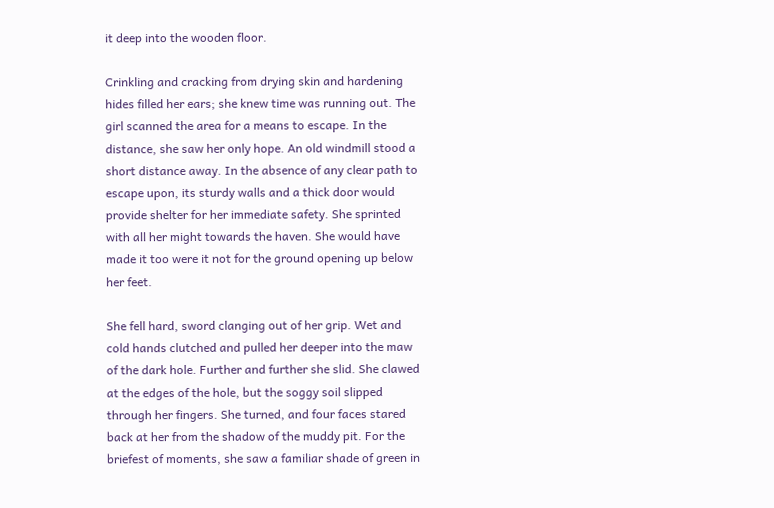it deep into the wooden floor.

Crinkling and cracking from drying skin and hardening hides filled her ears; she knew time was running out. The girl scanned the area for a means to escape. In the distance, she saw her only hope. An old windmill stood a short distance away. In the absence of any clear path to escape upon, its sturdy walls and a thick door would provide shelter for her immediate safety. She sprinted with all her might towards the haven. She would have made it too were it not for the ground opening up below her feet.

She fell hard, sword clanging out of her grip. Wet and cold hands clutched and pulled her deeper into the maw of the dark hole. Further and further she slid. She clawed at the edges of the hole, but the soggy soil slipped through her fingers. She turned, and four faces stared back at her from the shadow of the muddy pit. For the briefest of moments, she saw a familiar shade of green in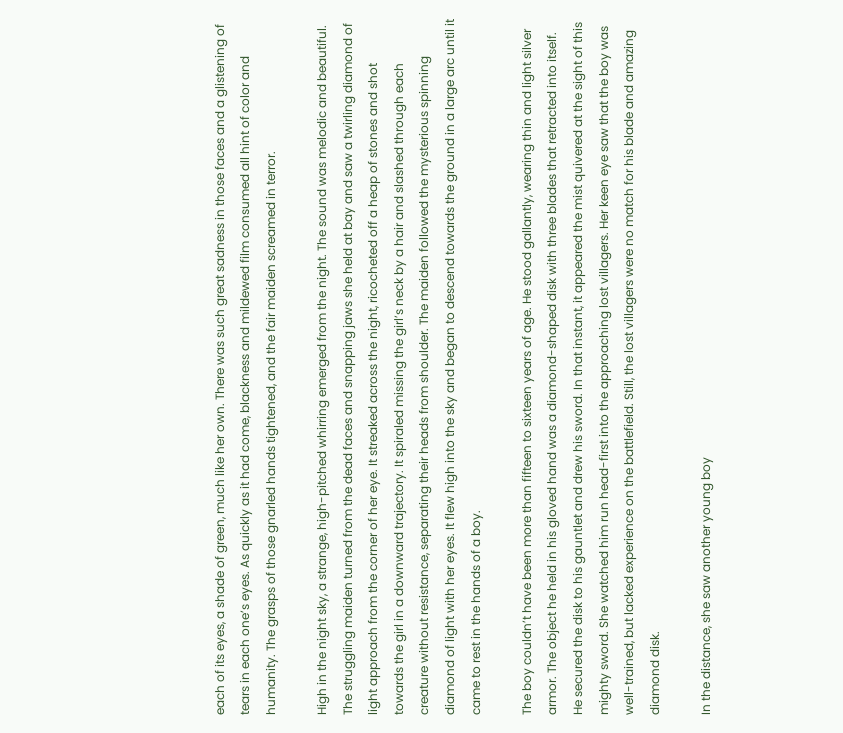each of its eyes, a shade of green, much like her own. There was such great sadness in those faces and a glistening of tears in each one’s eyes. As quickly as it had come, blackness and mildewed film consumed all hint of color and humanity. The grasps of those gnarled hands tightened, and the fair maiden screamed in terror.

High in the night sky, a strange, high-pitched whirring emerged from the night. The sound was melodic and beautiful. The struggling maiden turned from the dead faces and snapping jaws she held at bay and saw a twirling diamond of light approach from the corner of her eye. It streaked across the night, ricocheted off a heap of stones and shot towards the girl in a downward trajectory. It spiraled missing the girl’s neck by a hair and slashed through each creature without resistance, separating their heads from shoulder. The maiden followed the mysterious spinning diamond of light with her eyes. It flew high into the sky and began to descend towards the ground in a large arc until it came to rest in the hands of a boy.

The boy couldn’t have been more than fifteen to sixteen years of age. He stood gallantly, wearing thin and light silver armor. The object he held in his gloved hand was a diamond-shaped disk with three blades that retracted into itself. He secured the disk to his gauntlet and drew his sword. In that instant, it appeared the mist quivered at the sight of this mighty sword. She watched him run head-first into the approaching lost villagers. Her keen eye saw that the boy was well-trained, but lacked experience on the battlefield. Still, the lost villagers were no match for his blade and amazing diamond disk.

In the distance, she saw another young boy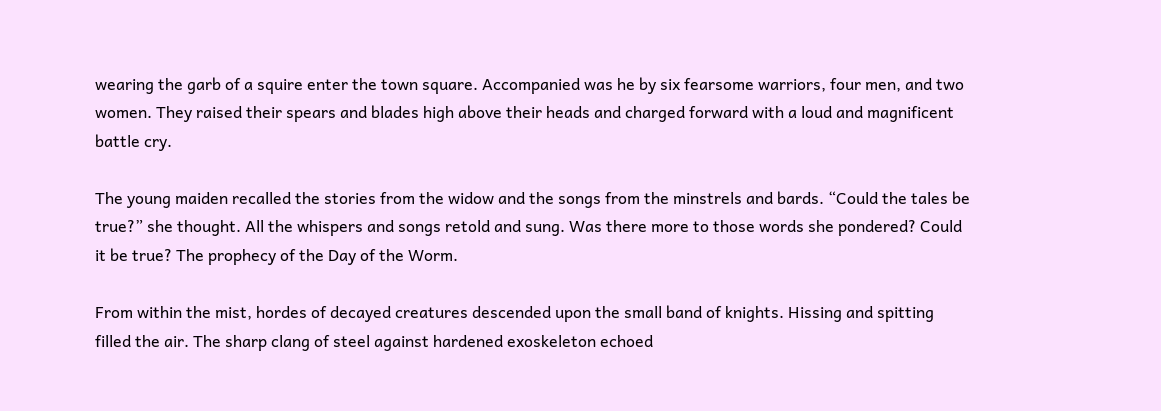wearing the garb of a squire enter the town square. Accompanied was he by six fearsome warriors, four men, and two women. They raised their spears and blades high above their heads and charged forward with a loud and magnificent battle cry.

The young maiden recalled the stories from the widow and the songs from the minstrels and bards. “Could the tales be true?” she thought. All the whispers and songs retold and sung. Was there more to those words she pondered? Could it be true? The prophecy of the Day of the Worm.

From within the mist, hordes of decayed creatures descended upon the small band of knights. Hissing and spitting filled the air. The sharp clang of steel against hardened exoskeleton echoed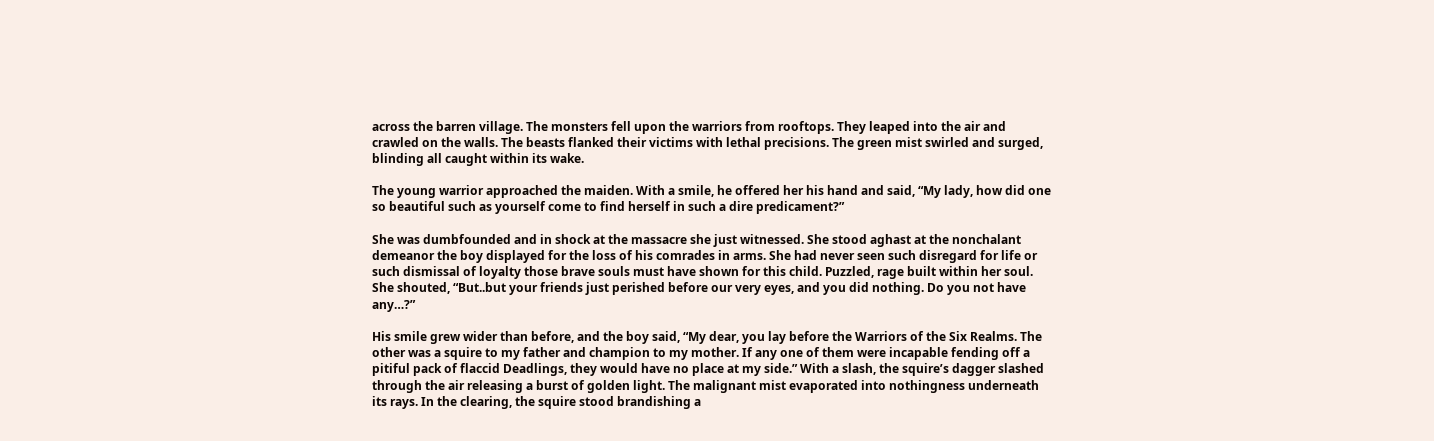across the barren village. The monsters fell upon the warriors from rooftops. They leaped into the air and crawled on the walls. The beasts flanked their victims with lethal precisions. The green mist swirled and surged, blinding all caught within its wake.

The young warrior approached the maiden. With a smile, he offered her his hand and said, “My lady, how did one so beautiful such as yourself come to find herself in such a dire predicament?”

She was dumbfounded and in shock at the massacre she just witnessed. She stood aghast at the nonchalant demeanor the boy displayed for the loss of his comrades in arms. She had never seen such disregard for life or such dismissal of loyalty those brave souls must have shown for this child. Puzzled, rage built within her soul. She shouted, “But..but your friends just perished before our very eyes, and you did nothing. Do you not have any…?”

His smile grew wider than before, and the boy said, “My dear, you lay before the Warriors of the Six Realms. The other was a squire to my father and champion to my mother. If any one of them were incapable fending off a pitiful pack of flaccid Deadlings, they would have no place at my side.” With a slash, the squire’s dagger slashed through the air releasing a burst of golden light. The malignant mist evaporated into nothingness underneath its rays. In the clearing, the squire stood brandishing a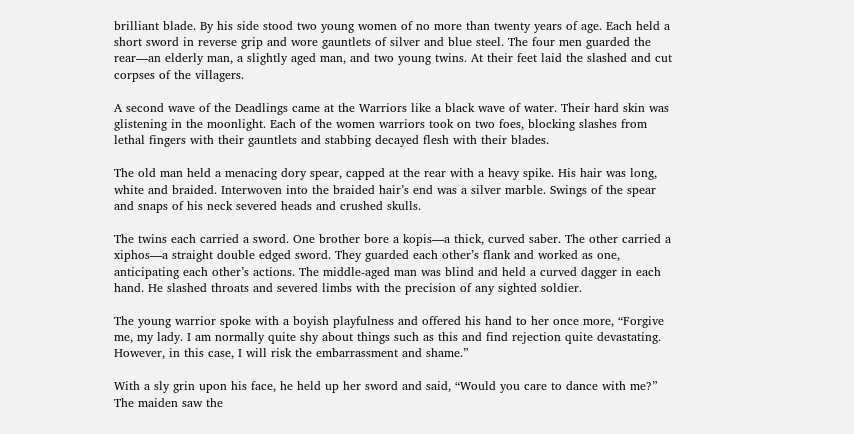brilliant blade. By his side stood two young women of no more than twenty years of age. Each held a short sword in reverse grip and wore gauntlets of silver and blue steel. The four men guarded the rear—an elderly man, a slightly aged man, and two young twins. At their feet laid the slashed and cut corpses of the villagers.

A second wave of the Deadlings came at the Warriors like a black wave of water. Their hard skin was glistening in the moonlight. Each of the women warriors took on two foes, blocking slashes from lethal fingers with their gauntlets and stabbing decayed flesh with their blades.

The old man held a menacing dory spear, capped at the rear with a heavy spike. His hair was long, white and braided. Interwoven into the braided hair’s end was a silver marble. Swings of the spear and snaps of his neck severed heads and crushed skulls.

The twins each carried a sword. One brother bore a kopis—a thick, curved saber. The other carried a xiphos—a straight double edged sword. They guarded each other’s flank and worked as one, anticipating each other’s actions. The middle-aged man was blind and held a curved dagger in each hand. He slashed throats and severed limbs with the precision of any sighted soldier.

The young warrior spoke with a boyish playfulness and offered his hand to her once more, “Forgive me, my lady. I am normally quite shy about things such as this and find rejection quite devastating. However, in this case, I will risk the embarrassment and shame.”

With a sly grin upon his face, he held up her sword and said, “Would you care to dance with me?” The maiden saw the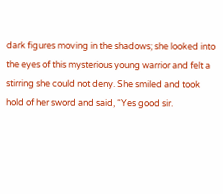dark figures moving in the shadows; she looked into the eyes of this mysterious young warrior and felt a stirring she could not deny. She smiled and took hold of her sword and said, “Yes good sir.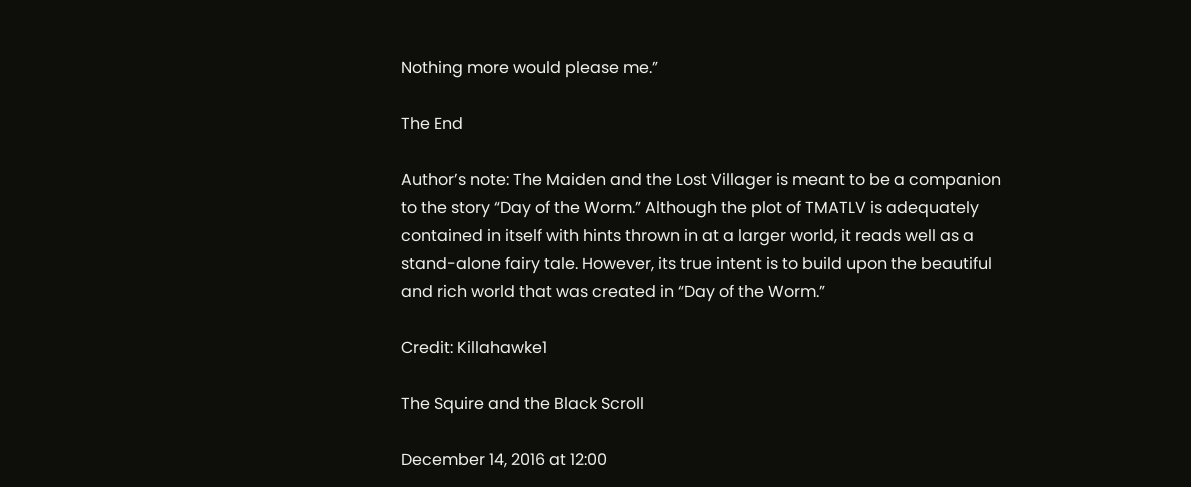Nothing more would please me.”

The End

Author’s note: The Maiden and the Lost Villager is meant to be a companion to the story “Day of the Worm.” Although the plot of TMATLV is adequately contained in itself with hints thrown in at a larger world, it reads well as a stand-alone fairy tale. However, its true intent is to build upon the beautiful and rich world that was created in “Day of the Worm.”

Credit: Killahawke1

The Squire and the Black Scroll

December 14, 2016 at 12:00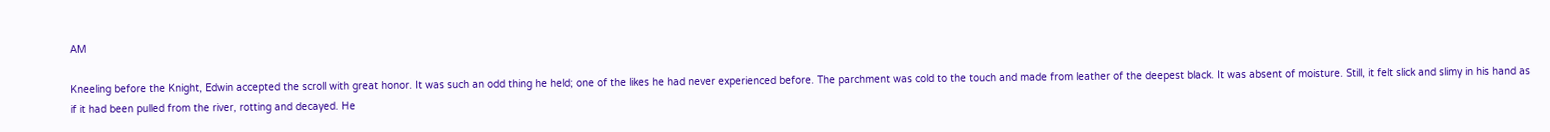AM

Kneeling before the Knight, Edwin accepted the scroll with great honor. It was such an odd thing he held; one of the likes he had never experienced before. The parchment was cold to the touch and made from leather of the deepest black. It was absent of moisture. Still, it felt slick and slimy in his hand as if it had been pulled from the river, rotting and decayed. He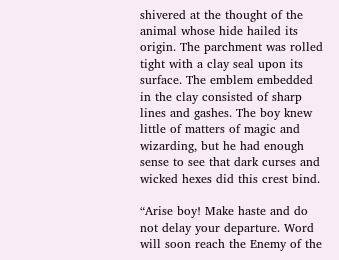shivered at the thought of the animal whose hide hailed its origin. The parchment was rolled tight with a clay seal upon its surface. The emblem embedded in the clay consisted of sharp lines and gashes. The boy knew little of matters of magic and wizarding, but he had enough sense to see that dark curses and wicked hexes did this crest bind.

“Arise boy! Make haste and do not delay your departure. Word will soon reach the Enemy of the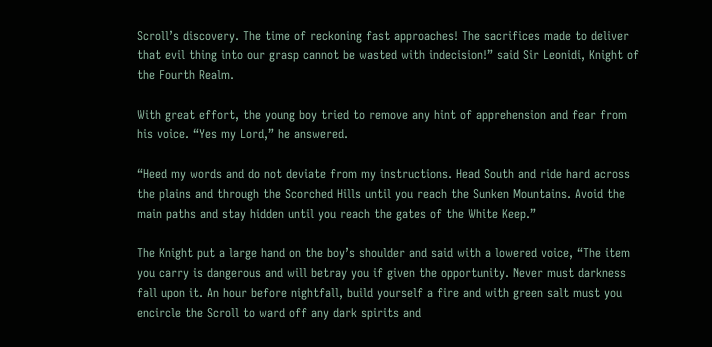Scroll’s discovery. The time of reckoning fast approaches! The sacrifices made to deliver that evil thing into our grasp cannot be wasted with indecision!” said Sir Leonidi, Knight of the Fourth Realm.

With great effort, the young boy tried to remove any hint of apprehension and fear from his voice. “Yes my Lord,” he answered.

“Heed my words and do not deviate from my instructions. Head South and ride hard across the plains and through the Scorched Hills until you reach the Sunken Mountains. Avoid the main paths and stay hidden until you reach the gates of the White Keep.”

The Knight put a large hand on the boy’s shoulder and said with a lowered voice, “The item you carry is dangerous and will betray you if given the opportunity. Never must darkness fall upon it. An hour before nightfall, build yourself a fire and with green salt must you encircle the Scroll to ward off any dark spirits and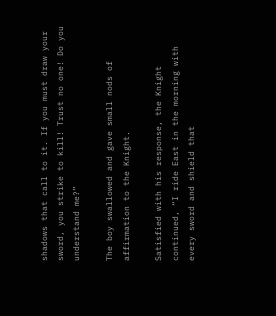shadows that call to it. If you must draw your sword, you strike to kill! Trust no one! Do you understand me?”

The boy swallowed and gave small nods of affirmation to the Knight.

Satisfied with his response, the Knight continued, “I ride East in the morning with every sword and shield that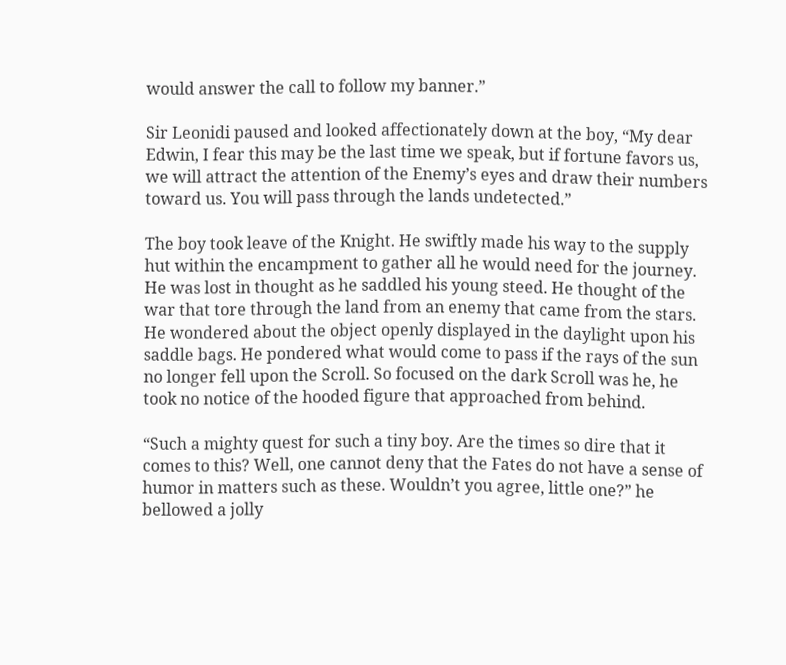would answer the call to follow my banner.”

Sir Leonidi paused and looked affectionately down at the boy, “My dear Edwin, I fear this may be the last time we speak, but if fortune favors us, we will attract the attention of the Enemy’s eyes and draw their numbers toward us. You will pass through the lands undetected.”

The boy took leave of the Knight. He swiftly made his way to the supply hut within the encampment to gather all he would need for the journey. He was lost in thought as he saddled his young steed. He thought of the war that tore through the land from an enemy that came from the stars. He wondered about the object openly displayed in the daylight upon his saddle bags. He pondered what would come to pass if the rays of the sun no longer fell upon the Scroll. So focused on the dark Scroll was he, he took no notice of the hooded figure that approached from behind.

“Such a mighty quest for such a tiny boy. Are the times so dire that it comes to this? Well, one cannot deny that the Fates do not have a sense of humor in matters such as these. Wouldn’t you agree, little one?” he bellowed a jolly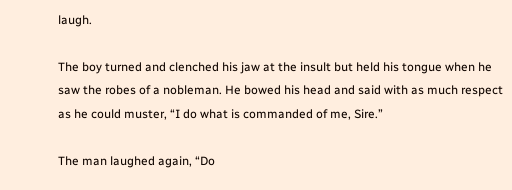laugh.

The boy turned and clenched his jaw at the insult but held his tongue when he saw the robes of a nobleman. He bowed his head and said with as much respect as he could muster, “I do what is commanded of me, Sire.”

The man laughed again, “Do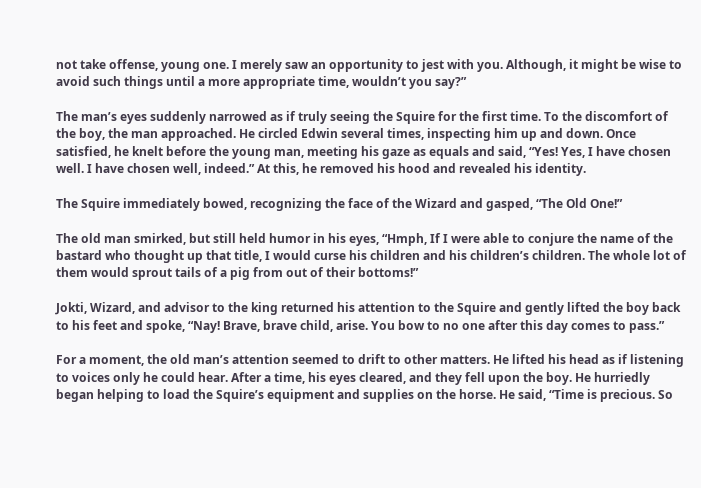not take offense, young one. I merely saw an opportunity to jest with you. Although, it might be wise to avoid such things until a more appropriate time, wouldn’t you say?”

The man’s eyes suddenly narrowed as if truly seeing the Squire for the first time. To the discomfort of the boy, the man approached. He circled Edwin several times, inspecting him up and down. Once satisfied, he knelt before the young man, meeting his gaze as equals and said, “Yes! Yes, I have chosen well. I have chosen well, indeed.” At this, he removed his hood and revealed his identity.

The Squire immediately bowed, recognizing the face of the Wizard and gasped, “The Old One!”

The old man smirked, but still held humor in his eyes, “Hmph, If I were able to conjure the name of the bastard who thought up that title, I would curse his children and his children’s children. The whole lot of them would sprout tails of a pig from out of their bottoms!”

Jokti, Wizard, and advisor to the king returned his attention to the Squire and gently lifted the boy back to his feet and spoke, “Nay! Brave, brave child, arise. You bow to no one after this day comes to pass.”

For a moment, the old man’s attention seemed to drift to other matters. He lifted his head as if listening to voices only he could hear. After a time, his eyes cleared, and they fell upon the boy. He hurriedly began helping to load the Squire’s equipment and supplies on the horse. He said, “Time is precious. So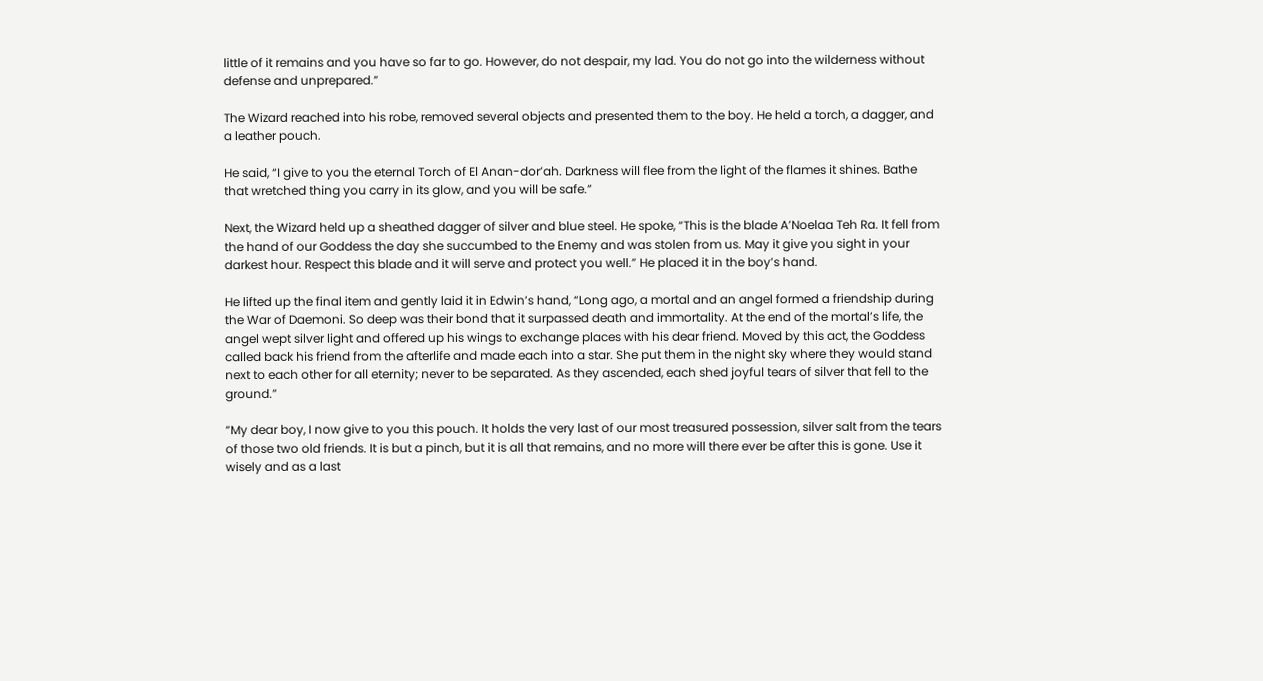little of it remains and you have so far to go. However, do not despair, my lad. You do not go into the wilderness without defense and unprepared.”

The Wizard reached into his robe, removed several objects and presented them to the boy. He held a torch, a dagger, and a leather pouch.

He said, “I give to you the eternal Torch of El Anan-dor’ah. Darkness will flee from the light of the flames it shines. Bathe that wretched thing you carry in its glow, and you will be safe.”

Next, the Wizard held up a sheathed dagger of silver and blue steel. He spoke, “This is the blade A’Noelaa Teh Ra. It fell from the hand of our Goddess the day she succumbed to the Enemy and was stolen from us. May it give you sight in your darkest hour. Respect this blade and it will serve and protect you well.” He placed it in the boy’s hand.

He lifted up the final item and gently laid it in Edwin’s hand, “Long ago, a mortal and an angel formed a friendship during the War of Daemoni. So deep was their bond that it surpassed death and immortality. At the end of the mortal’s life, the angel wept silver light and offered up his wings to exchange places with his dear friend. Moved by this act, the Goddess called back his friend from the afterlife and made each into a star. She put them in the night sky where they would stand next to each other for all eternity; never to be separated. As they ascended, each shed joyful tears of silver that fell to the ground.”

“My dear boy, I now give to you this pouch. It holds the very last of our most treasured possession, silver salt from the tears of those two old friends. It is but a pinch, but it is all that remains, and no more will there ever be after this is gone. Use it wisely and as a last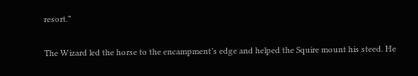resort.”

The Wizard led the horse to the encampment’s edge and helped the Squire mount his steed. He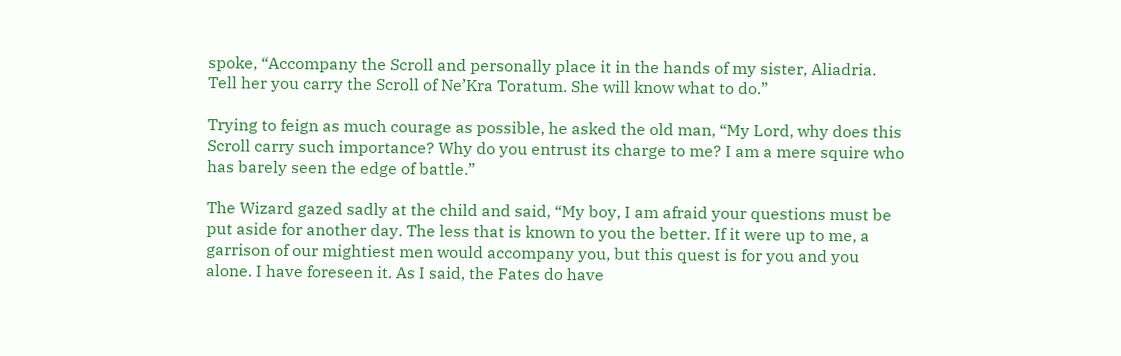spoke, “Accompany the Scroll and personally place it in the hands of my sister, Aliadria. Tell her you carry the Scroll of Ne’Kra Toratum. She will know what to do.”

Trying to feign as much courage as possible, he asked the old man, “My Lord, why does this Scroll carry such importance? Why do you entrust its charge to me? I am a mere squire who has barely seen the edge of battle.”

The Wizard gazed sadly at the child and said, “My boy, I am afraid your questions must be put aside for another day. The less that is known to you the better. If it were up to me, a garrison of our mightiest men would accompany you, but this quest is for you and you alone. I have foreseen it. As I said, the Fates do have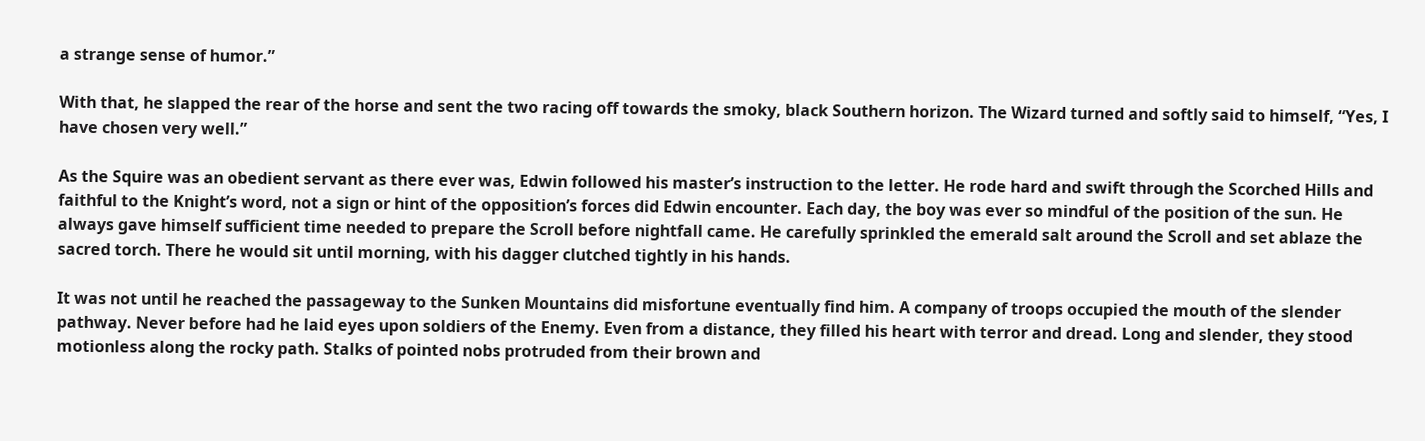a strange sense of humor.”

With that, he slapped the rear of the horse and sent the two racing off towards the smoky, black Southern horizon. The Wizard turned and softly said to himself, “Yes, I have chosen very well.”

As the Squire was an obedient servant as there ever was, Edwin followed his master’s instruction to the letter. He rode hard and swift through the Scorched Hills and faithful to the Knight’s word, not a sign or hint of the opposition’s forces did Edwin encounter. Each day, the boy was ever so mindful of the position of the sun. He always gave himself sufficient time needed to prepare the Scroll before nightfall came. He carefully sprinkled the emerald salt around the Scroll and set ablaze the sacred torch. There he would sit until morning, with his dagger clutched tightly in his hands.

It was not until he reached the passageway to the Sunken Mountains did misfortune eventually find him. A company of troops occupied the mouth of the slender pathway. Never before had he laid eyes upon soldiers of the Enemy. Even from a distance, they filled his heart with terror and dread. Long and slender, they stood motionless along the rocky path. Stalks of pointed nobs protruded from their brown and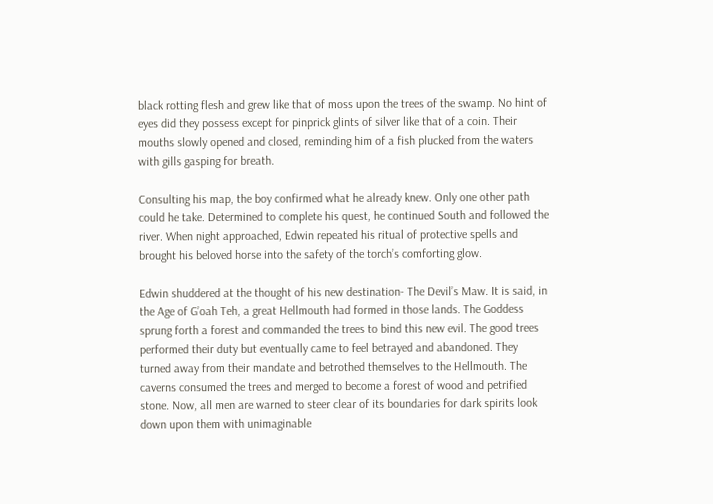black rotting flesh and grew like that of moss upon the trees of the swamp. No hint of eyes did they possess except for pinprick glints of silver like that of a coin. Their mouths slowly opened and closed, reminding him of a fish plucked from the waters with gills gasping for breath.

Consulting his map, the boy confirmed what he already knew. Only one other path could he take. Determined to complete his quest, he continued South and followed the river. When night approached, Edwin repeated his ritual of protective spells and brought his beloved horse into the safety of the torch’s comforting glow.

Edwin shuddered at the thought of his new destination- The Devil’s Maw. It is said, in the Age of G’oah Teh, a great Hellmouth had formed in those lands. The Goddess sprung forth a forest and commanded the trees to bind this new evil. The good trees performed their duty but eventually came to feel betrayed and abandoned. They turned away from their mandate and betrothed themselves to the Hellmouth. The caverns consumed the trees and merged to become a forest of wood and petrified stone. Now, all men are warned to steer clear of its boundaries for dark spirits look down upon them with unimaginable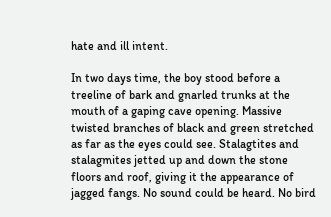hate and ill intent.

In two days time, the boy stood before a treeline of bark and gnarled trunks at the mouth of a gaping cave opening. Massive twisted branches of black and green stretched as far as the eyes could see. Stalagtites and stalagmites jetted up and down the stone floors and roof, giving it the appearance of jagged fangs. No sound could be heard. No bird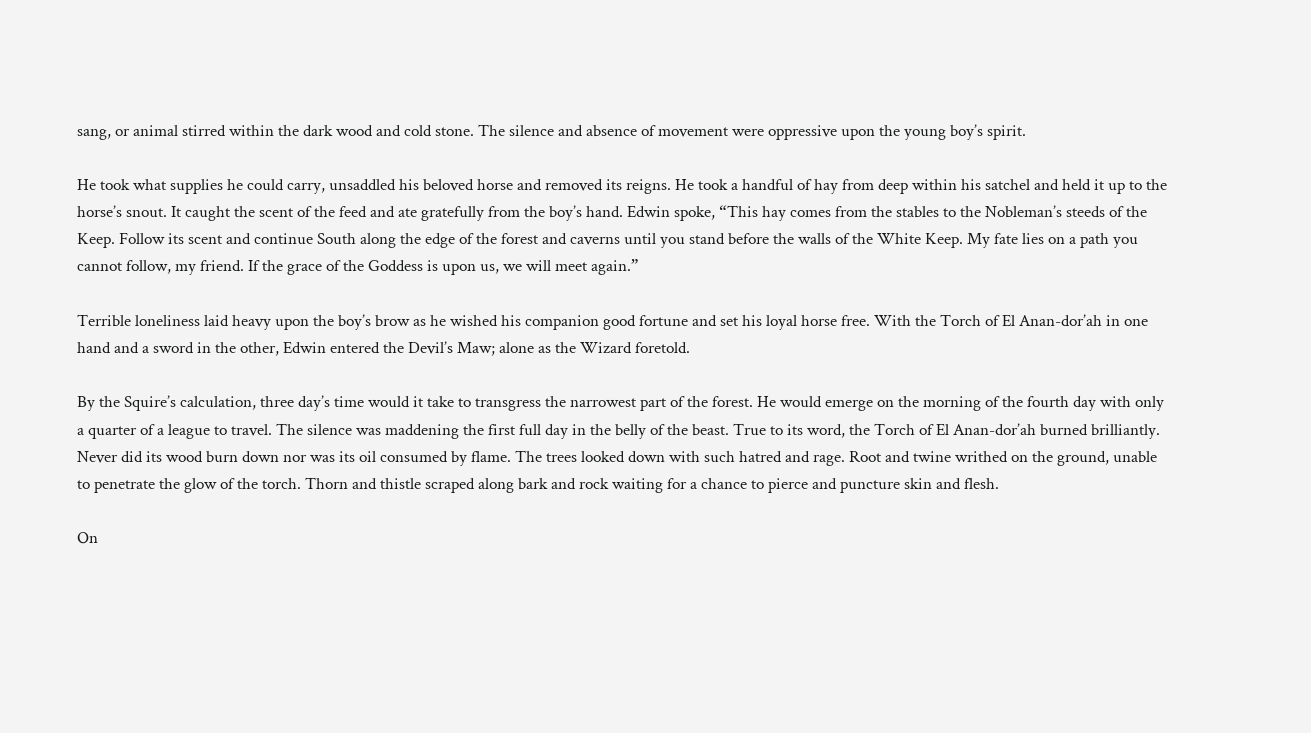sang, or animal stirred within the dark wood and cold stone. The silence and absence of movement were oppressive upon the young boy’s spirit.

He took what supplies he could carry, unsaddled his beloved horse and removed its reigns. He took a handful of hay from deep within his satchel and held it up to the horse’s snout. It caught the scent of the feed and ate gratefully from the boy’s hand. Edwin spoke, “This hay comes from the stables to the Nobleman’s steeds of the Keep. Follow its scent and continue South along the edge of the forest and caverns until you stand before the walls of the White Keep. My fate lies on a path you cannot follow, my friend. If the grace of the Goddess is upon us, we will meet again.”

Terrible loneliness laid heavy upon the boy’s brow as he wished his companion good fortune and set his loyal horse free. With the Torch of El Anan-dor’ah in one hand and a sword in the other, Edwin entered the Devil’s Maw; alone as the Wizard foretold.

By the Squire’s calculation, three day’s time would it take to transgress the narrowest part of the forest. He would emerge on the morning of the fourth day with only a quarter of a league to travel. The silence was maddening the first full day in the belly of the beast. True to its word, the Torch of El Anan-dor’ah burned brilliantly. Never did its wood burn down nor was its oil consumed by flame. The trees looked down with such hatred and rage. Root and twine writhed on the ground, unable to penetrate the glow of the torch. Thorn and thistle scraped along bark and rock waiting for a chance to pierce and puncture skin and flesh.

On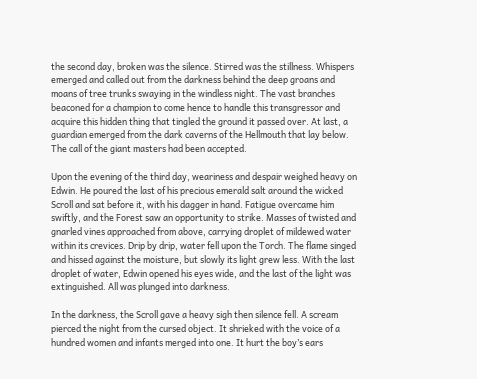the second day, broken was the silence. Stirred was the stillness. Whispers emerged and called out from the darkness behind the deep groans and moans of tree trunks swaying in the windless night. The vast branches beaconed for a champion to come hence to handle this transgressor and acquire this hidden thing that tingled the ground it passed over. At last, a guardian emerged from the dark caverns of the Hellmouth that lay below. The call of the giant masters had been accepted.

Upon the evening of the third day, weariness and despair weighed heavy on Edwin. He poured the last of his precious emerald salt around the wicked Scroll and sat before it, with his dagger in hand. Fatigue overcame him swiftly, and the Forest saw an opportunity to strike. Masses of twisted and gnarled vines approached from above, carrying droplet of mildewed water within its crevices. Drip by drip, water fell upon the Torch. The flame singed and hissed against the moisture, but slowly its light grew less. With the last droplet of water, Edwin opened his eyes wide, and the last of the light was extinguished. All was plunged into darkness.

In the darkness, the Scroll gave a heavy sigh then silence fell. A scream pierced the night from the cursed object. It shrieked with the voice of a hundred women and infants merged into one. It hurt the boy’s ears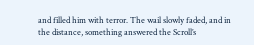and filled him with terror. The wail slowly faded, and in the distance, something answered the Scroll’s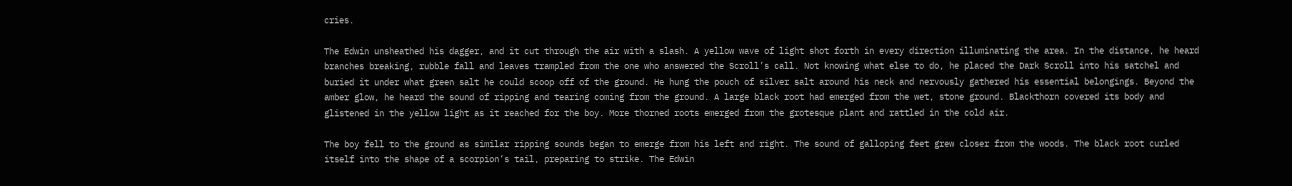cries.

The Edwin unsheathed his dagger, and it cut through the air with a slash. A yellow wave of light shot forth in every direction illuminating the area. In the distance, he heard branches breaking, rubble fall and leaves trampled from the one who answered the Scroll’s call. Not knowing what else to do, he placed the Dark Scroll into his satchel and buried it under what green salt he could scoop off of the ground. He hung the pouch of silver salt around his neck and nervously gathered his essential belongings. Beyond the amber glow, he heard the sound of ripping and tearing coming from the ground. A large black root had emerged from the wet, stone ground. Blackthorn covered its body and glistened in the yellow light as it reached for the boy. More thorned roots emerged from the grotesque plant and rattled in the cold air.

The boy fell to the ground as similar ripping sounds began to emerge from his left and right. The sound of galloping feet grew closer from the woods. The black root curled itself into the shape of a scorpion’s tail, preparing to strike. The Edwin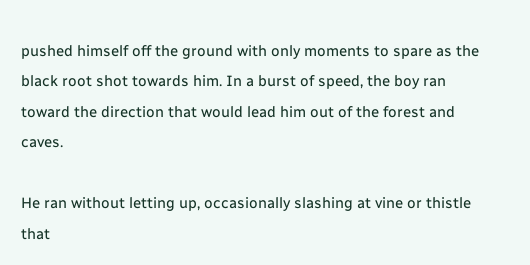pushed himself off the ground with only moments to spare as the black root shot towards him. In a burst of speed, the boy ran toward the direction that would lead him out of the forest and caves.

He ran without letting up, occasionally slashing at vine or thistle that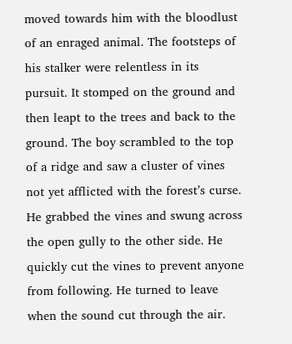moved towards him with the bloodlust of an enraged animal. The footsteps of his stalker were relentless in its pursuit. It stomped on the ground and then leapt to the trees and back to the ground. The boy scrambled to the top of a ridge and saw a cluster of vines not yet afflicted with the forest’s curse. He grabbed the vines and swung across the open gully to the other side. He quickly cut the vines to prevent anyone from following. He turned to leave when the sound cut through the air.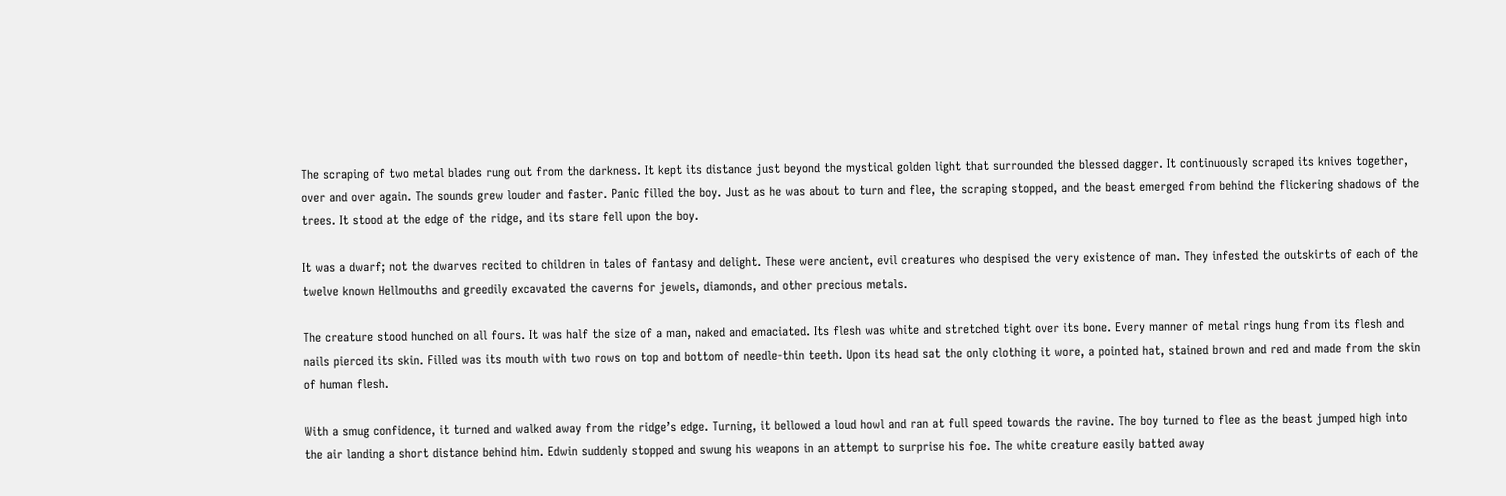The scraping of two metal blades rung out from the darkness. It kept its distance just beyond the mystical golden light that surrounded the blessed dagger. It continuously scraped its knives together, over and over again. The sounds grew louder and faster. Panic filled the boy. Just as he was about to turn and flee, the scraping stopped, and the beast emerged from behind the flickering shadows of the trees. It stood at the edge of the ridge, and its stare fell upon the boy.

It was a dwarf; not the dwarves recited to children in tales of fantasy and delight. These were ancient, evil creatures who despised the very existence of man. They infested the outskirts of each of the twelve known Hellmouths and greedily excavated the caverns for jewels, diamonds, and other precious metals.

The creature stood hunched on all fours. It was half the size of a man, naked and emaciated. Its flesh was white and stretched tight over its bone. Every manner of metal rings hung from its flesh and nails pierced its skin. Filled was its mouth with two rows on top and bottom of needle-thin teeth. Upon its head sat the only clothing it wore, a pointed hat, stained brown and red and made from the skin of human flesh.

With a smug confidence, it turned and walked away from the ridge’s edge. Turning, it bellowed a loud howl and ran at full speed towards the ravine. The boy turned to flee as the beast jumped high into the air landing a short distance behind him. Edwin suddenly stopped and swung his weapons in an attempt to surprise his foe. The white creature easily batted away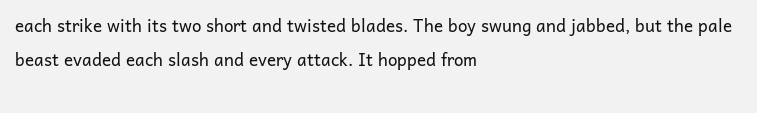each strike with its two short and twisted blades. The boy swung and jabbed, but the pale beast evaded each slash and every attack. It hopped from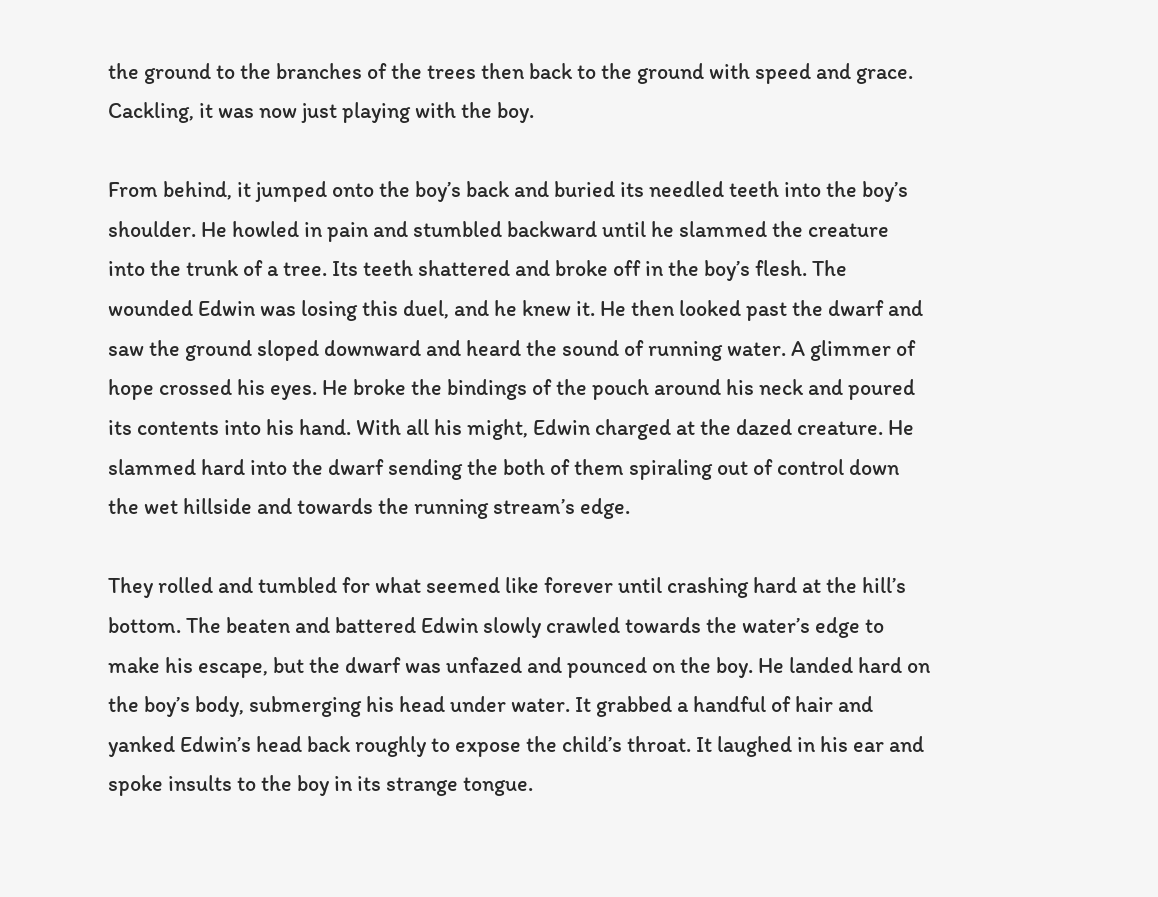the ground to the branches of the trees then back to the ground with speed and grace. Cackling, it was now just playing with the boy.

From behind, it jumped onto the boy’s back and buried its needled teeth into the boy’s shoulder. He howled in pain and stumbled backward until he slammed the creature into the trunk of a tree. Its teeth shattered and broke off in the boy’s flesh. The wounded Edwin was losing this duel, and he knew it. He then looked past the dwarf and saw the ground sloped downward and heard the sound of running water. A glimmer of hope crossed his eyes. He broke the bindings of the pouch around his neck and poured its contents into his hand. With all his might, Edwin charged at the dazed creature. He slammed hard into the dwarf sending the both of them spiraling out of control down the wet hillside and towards the running stream’s edge.

They rolled and tumbled for what seemed like forever until crashing hard at the hill’s bottom. The beaten and battered Edwin slowly crawled towards the water’s edge to make his escape, but the dwarf was unfazed and pounced on the boy. He landed hard on the boy’s body, submerging his head under water. It grabbed a handful of hair and yanked Edwin’s head back roughly to expose the child’s throat. It laughed in his ear and spoke insults to the boy in its strange tongue.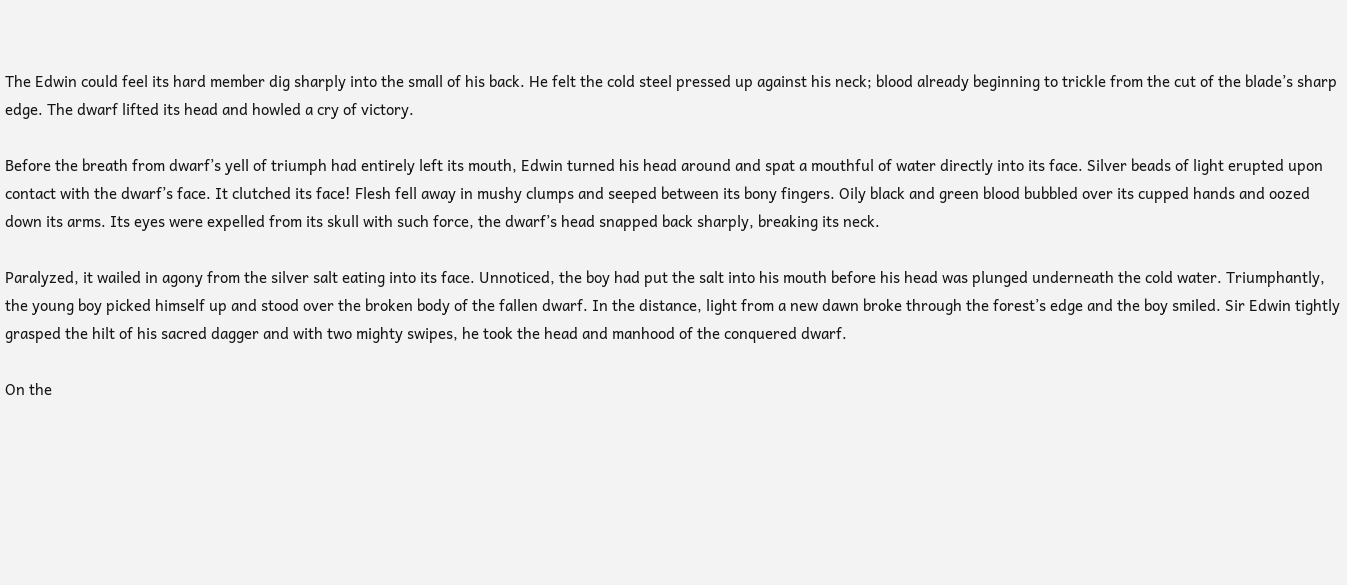The Edwin could feel its hard member dig sharply into the small of his back. He felt the cold steel pressed up against his neck; blood already beginning to trickle from the cut of the blade’s sharp edge. The dwarf lifted its head and howled a cry of victory.

Before the breath from dwarf’s yell of triumph had entirely left its mouth, Edwin turned his head around and spat a mouthful of water directly into its face. Silver beads of light erupted upon contact with the dwarf’s face. It clutched its face! Flesh fell away in mushy clumps and seeped between its bony fingers. Oily black and green blood bubbled over its cupped hands and oozed down its arms. Its eyes were expelled from its skull with such force, the dwarf’s head snapped back sharply, breaking its neck.

Paralyzed, it wailed in agony from the silver salt eating into its face. Unnoticed, the boy had put the salt into his mouth before his head was plunged underneath the cold water. Triumphantly, the young boy picked himself up and stood over the broken body of the fallen dwarf. In the distance, light from a new dawn broke through the forest’s edge and the boy smiled. Sir Edwin tightly grasped the hilt of his sacred dagger and with two mighty swipes, he took the head and manhood of the conquered dwarf.

On the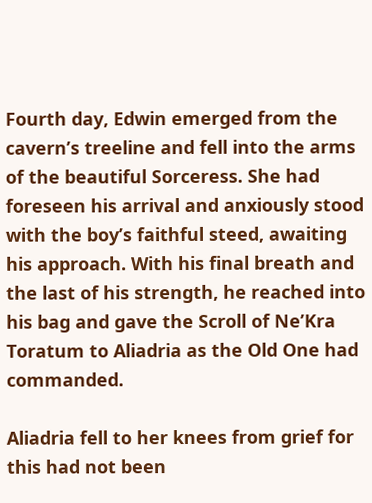Fourth day, Edwin emerged from the cavern’s treeline and fell into the arms of the beautiful Sorceress. She had foreseen his arrival and anxiously stood with the boy’s faithful steed, awaiting his approach. With his final breath and the last of his strength, he reached into his bag and gave the Scroll of Ne’Kra Toratum to Aliadria as the Old One had commanded.

Aliadria fell to her knees from grief for this had not been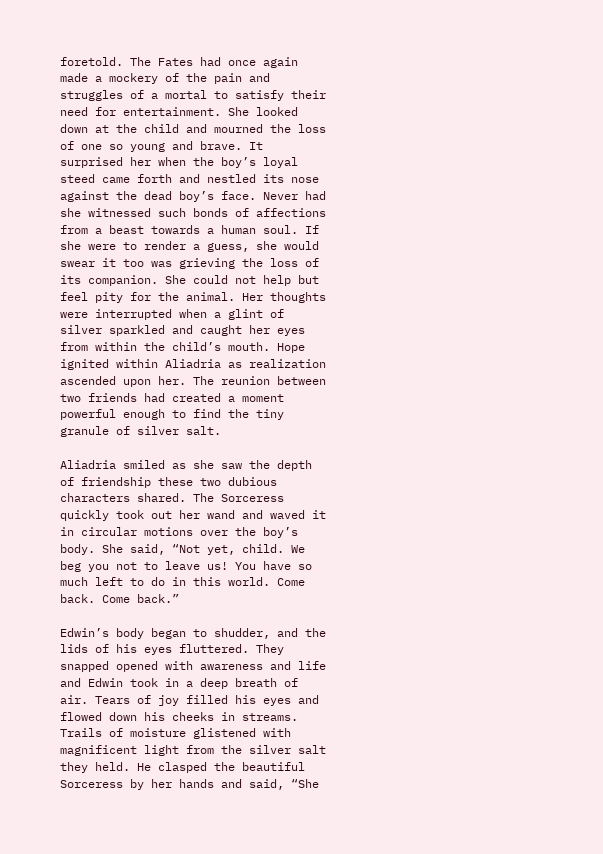foretold. The Fates had once again made a mockery of the pain and struggles of a mortal to satisfy their need for entertainment. She looked down at the child and mourned the loss of one so young and brave. It surprised her when the boy’s loyal steed came forth and nestled its nose against the dead boy’s face. Never had she witnessed such bonds of affections from a beast towards a human soul. If she were to render a guess, she would swear it too was grieving the loss of its companion. She could not help but feel pity for the animal. Her thoughts were interrupted when a glint of silver sparkled and caught her eyes from within the child’s mouth. Hope ignited within Aliadria as realization ascended upon her. The reunion between two friends had created a moment powerful enough to find the tiny granule of silver salt.

Aliadria smiled as she saw the depth of friendship these two dubious characters shared. The Sorceress quickly took out her wand and waved it in circular motions over the boy’s body. She said, “Not yet, child. We beg you not to leave us! You have so much left to do in this world. Come back. Come back.”

Edwin’s body began to shudder, and the lids of his eyes fluttered. They snapped opened with awareness and life and Edwin took in a deep breath of air. Tears of joy filled his eyes and flowed down his cheeks in streams. Trails of moisture glistened with magnificent light from the silver salt they held. He clasped the beautiful Sorceress by her hands and said, “She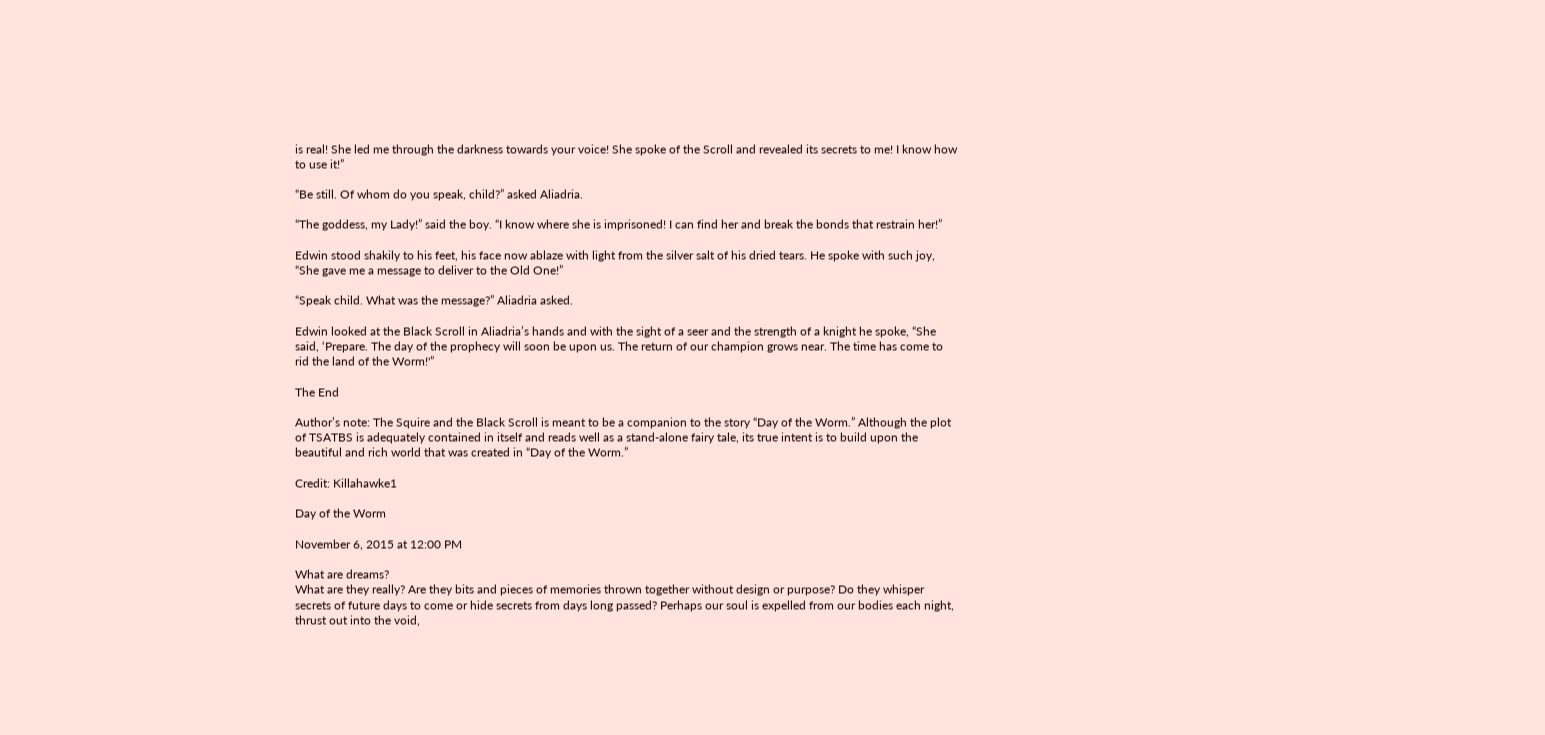is real! She led me through the darkness towards your voice! She spoke of the Scroll and revealed its secrets to me! I know how to use it!”

“Be still. Of whom do you speak, child?” asked Aliadria.

“The goddess, my Lady!” said the boy. “I know where she is imprisoned! I can find her and break the bonds that restrain her!”

Edwin stood shakily to his feet, his face now ablaze with light from the silver salt of his dried tears. He spoke with such joy, “She gave me a message to deliver to the Old One!”

“Speak child. What was the message?” Aliadria asked.

Edwin looked at the Black Scroll in Aliadria’s hands and with the sight of a seer and the strength of a knight he spoke, “She said, ‘Prepare. The day of the prophecy will soon be upon us. The return of our champion grows near. The time has come to rid the land of the Worm!'”

The End

Author’s note: The Squire and the Black Scroll is meant to be a companion to the story “Day of the Worm.” Although the plot of TSATBS is adequately contained in itself and reads well as a stand-alone fairy tale, its true intent is to build upon the beautiful and rich world that was created in “Day of the Worm.”

Credit: Killahawke1

Day of the Worm

November 6, 2015 at 12:00 PM

What are dreams?
What are they really? Are they bits and pieces of memories thrown together without design or purpose? Do they whisper secrets of future days to come or hide secrets from days long passed? Perhaps our soul is expelled from our bodies each night, thrust out into the void,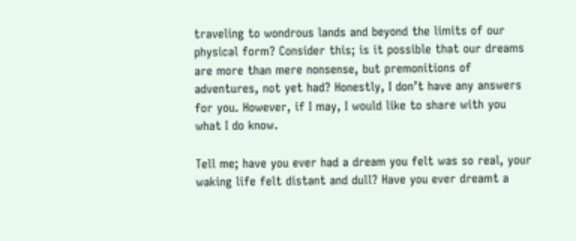traveling to wondrous lands and beyond the limits of our physical form? Consider this; is it possible that our dreams are more than mere nonsense, but premonitions of adventures, not yet had? Honestly, I don’t have any answers for you. However, if I may, I would like to share with you what I do know.

Tell me; have you ever had a dream you felt was so real, your waking life felt distant and dull? Have you ever dreamt a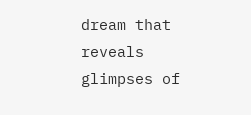dream that reveals glimpses of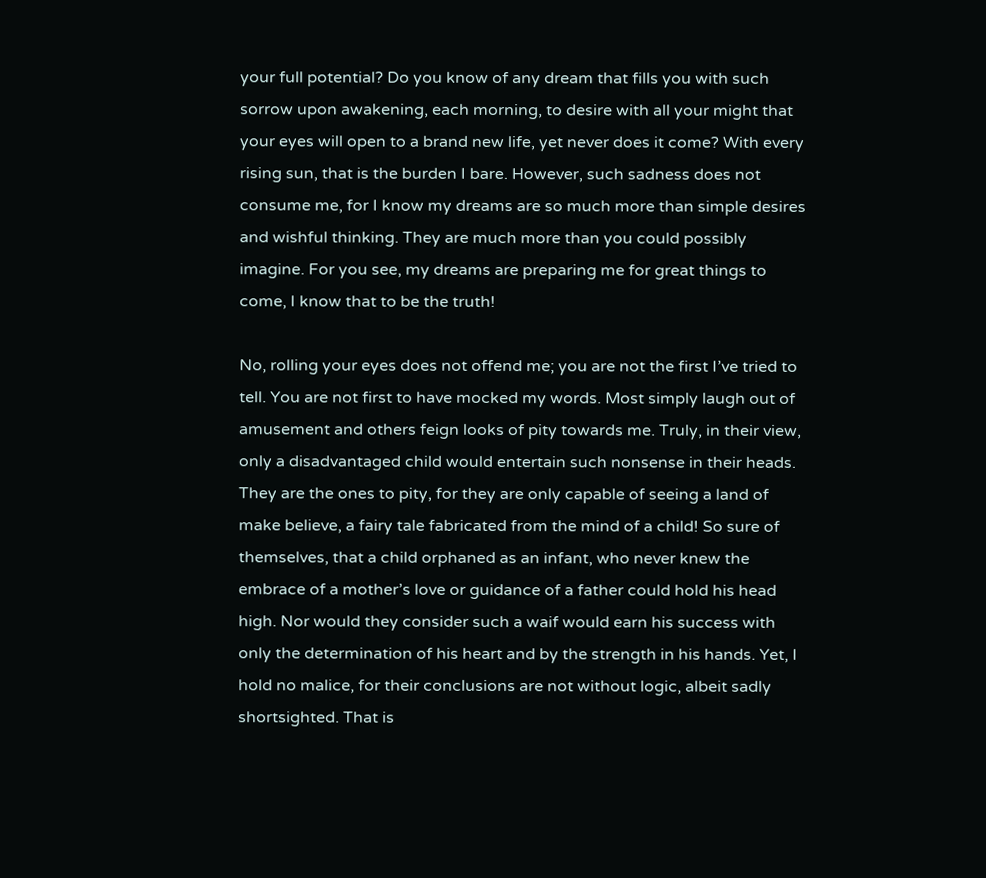your full potential? Do you know of any dream that fills you with such sorrow upon awakening, each morning, to desire with all your might that your eyes will open to a brand new life, yet never does it come? With every rising sun, that is the burden I bare. However, such sadness does not consume me, for I know my dreams are so much more than simple desires and wishful thinking. They are much more than you could possibly imagine. For you see, my dreams are preparing me for great things to come, I know that to be the truth!

No, rolling your eyes does not offend me; you are not the first I’ve tried to tell. You are not first to have mocked my words. Most simply laugh out of amusement and others feign looks of pity towards me. Truly, in their view, only a disadvantaged child would entertain such nonsense in their heads. They are the ones to pity, for they are only capable of seeing a land of make believe, a fairy tale fabricated from the mind of a child! So sure of themselves, that a child orphaned as an infant, who never knew the embrace of a mother’s love or guidance of a father could hold his head high. Nor would they consider such a waif would earn his success with only the determination of his heart and by the strength in his hands. Yet, I hold no malice, for their conclusions are not without logic, albeit sadly shortsighted. That is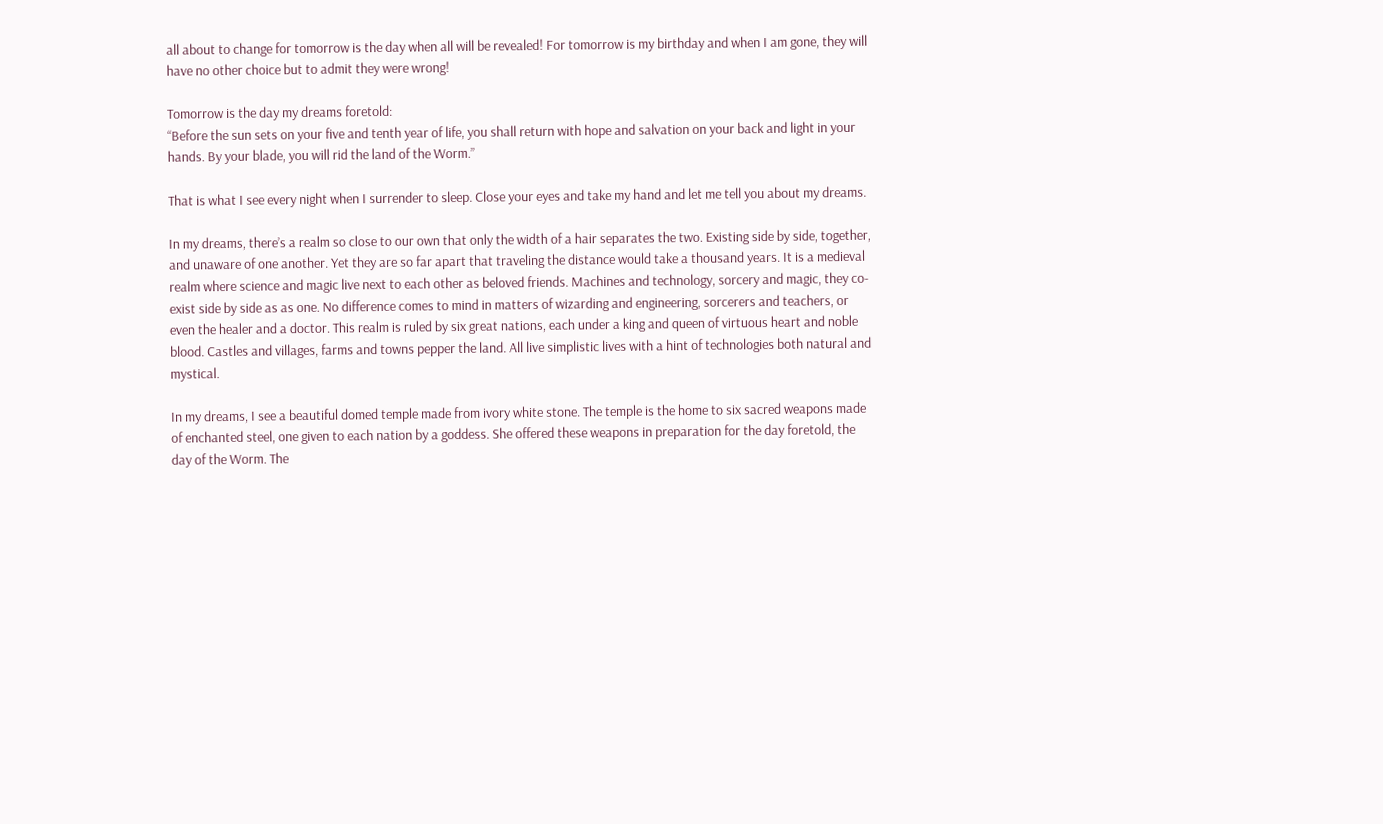all about to change for tomorrow is the day when all will be revealed! For tomorrow is my birthday and when I am gone, they will have no other choice but to admit they were wrong!

Tomorrow is the day my dreams foretold:
“Before the sun sets on your five and tenth year of life, you shall return with hope and salvation on your back and light in your hands. By your blade, you will rid the land of the Worm.”

That is what I see every night when I surrender to sleep. Close your eyes and take my hand and let me tell you about my dreams.

In my dreams, there’s a realm so close to our own that only the width of a hair separates the two. Existing side by side, together, and unaware of one another. Yet they are so far apart that traveling the distance would take a thousand years. It is a medieval realm where science and magic live next to each other as beloved friends. Machines and technology, sorcery and magic, they co-exist side by side as as one. No difference comes to mind in matters of wizarding and engineering, sorcerers and teachers, or even the healer and a doctor. This realm is ruled by six great nations, each under a king and queen of virtuous heart and noble blood. Castles and villages, farms and towns pepper the land. All live simplistic lives with a hint of technologies both natural and mystical.

In my dreams, I see a beautiful domed temple made from ivory white stone. The temple is the home to six sacred weapons made of enchanted steel, one given to each nation by a goddess. She offered these weapons in preparation for the day foretold, the day of the Worm. The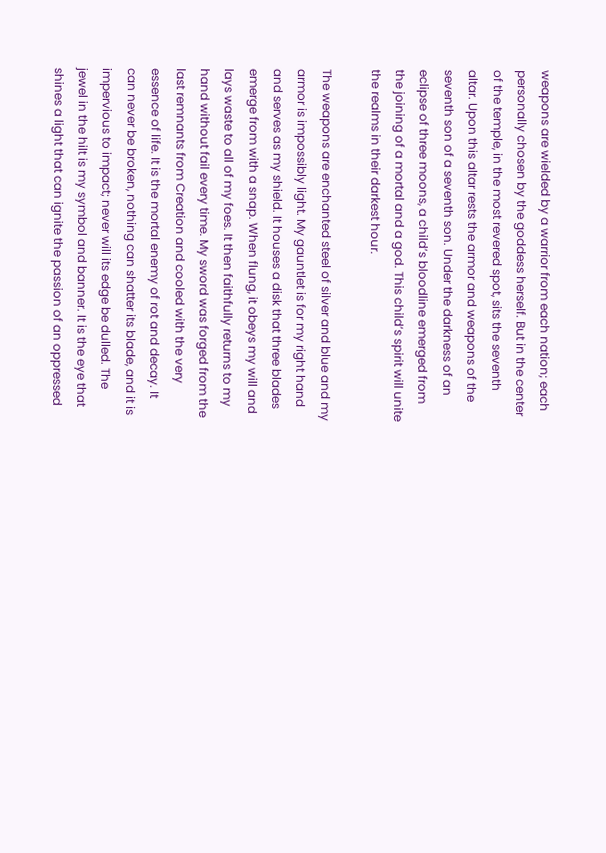weapons are wielded by a warrior from each nation; each personally chosen by the goddess herself. But in the center of the temple, in the most revered spot, sits the seventh altar. Upon this altar rests the armor and weapons of the seventh son of a seventh son. Under the darkness of an eclipse of three moons, a child’s bloodline emerged from the joining of a mortal and a god. This child’s spirit will unite the realms in their darkest hour.

The weapons are enchanted steel of silver and blue and my armor is impossibly light. My gauntlet is for my right hand and serves as my shield. It houses a disk that three blades emerge from with a snap. When flung, it obeys my will and lays waste to all of my foes. It then faithfully returns to my hand without fail every time. My sword was forged from the last remnants from Creation and cooled with the very essence of life. It is the mortal enemy of rot and decay. It can never be broken, nothing can shatter its blade, and it is impervious to impact; never will its edge be dulled. The jewel in the hilt is my symbol and banner. It is the eye that shines a light that can ignite the passion of an oppressed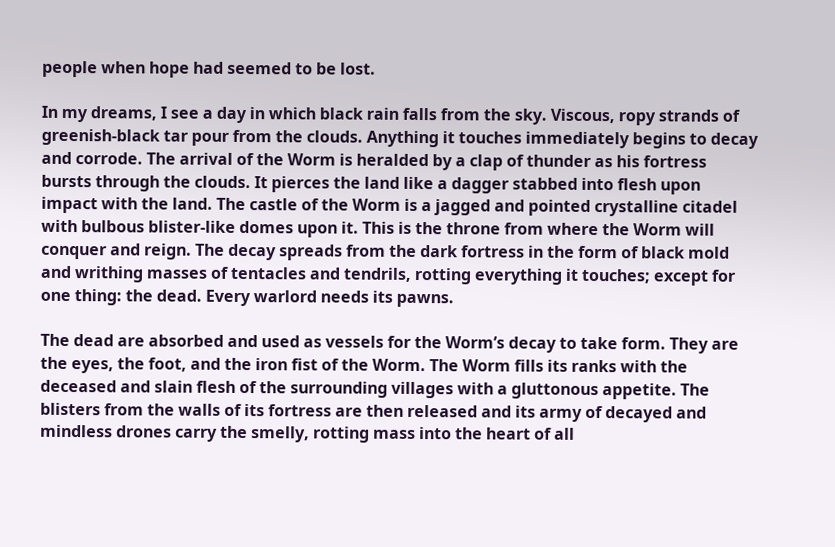people when hope had seemed to be lost.

In my dreams, I see a day in which black rain falls from the sky. Viscous, ropy strands of greenish-black tar pour from the clouds. Anything it touches immediately begins to decay and corrode. The arrival of the Worm is heralded by a clap of thunder as his fortress bursts through the clouds. It pierces the land like a dagger stabbed into flesh upon impact with the land. The castle of the Worm is a jagged and pointed crystalline citadel with bulbous blister-like domes upon it. This is the throne from where the Worm will conquer and reign. The decay spreads from the dark fortress in the form of black mold and writhing masses of tentacles and tendrils, rotting everything it touches; except for one thing: the dead. Every warlord needs its pawns.

The dead are absorbed and used as vessels for the Worm’s decay to take form. They are the eyes, the foot, and the iron fist of the Worm. The Worm fills its ranks with the deceased and slain flesh of the surrounding villages with a gluttonous appetite. The blisters from the walls of its fortress are then released and its army of decayed and mindless drones carry the smelly, rotting mass into the heart of all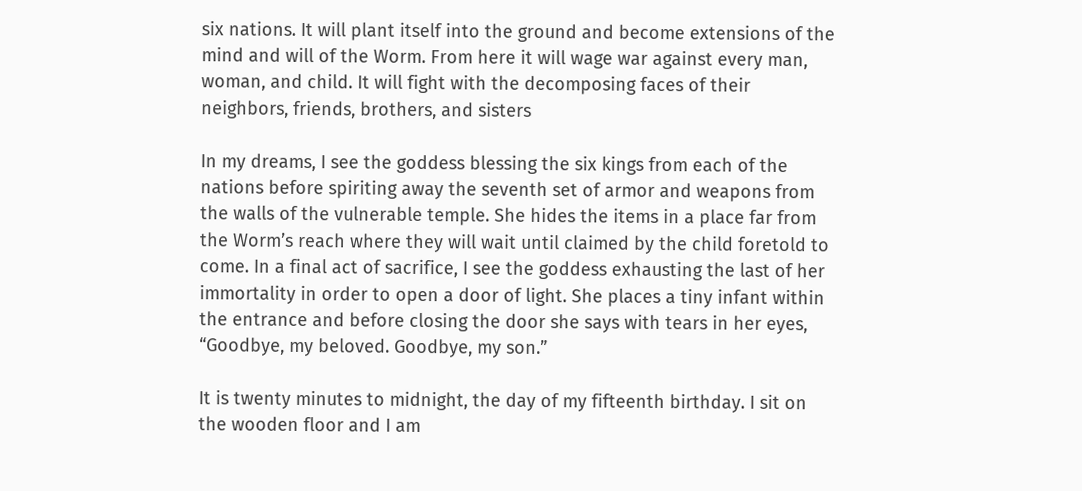six nations. It will plant itself into the ground and become extensions of the mind and will of the Worm. From here it will wage war against every man, woman, and child. It will fight with the decomposing faces of their neighbors, friends, brothers, and sisters

In my dreams, I see the goddess blessing the six kings from each of the nations before spiriting away the seventh set of armor and weapons from the walls of the vulnerable temple. She hides the items in a place far from the Worm’s reach where they will wait until claimed by the child foretold to come. In a final act of sacrifice, I see the goddess exhausting the last of her immortality in order to open a door of light. She places a tiny infant within the entrance and before closing the door she says with tears in her eyes, “Goodbye, my beloved. Goodbye, my son.”

It is twenty minutes to midnight, the day of my fifteenth birthday. I sit on the wooden floor and I am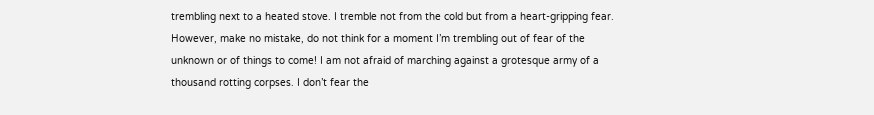trembling next to a heated stove. I tremble not from the cold but from a heart-gripping fear. However, make no mistake, do not think for a moment I’m trembling out of fear of the unknown or of things to come! I am not afraid of marching against a grotesque army of a thousand rotting corpses. I don’t fear the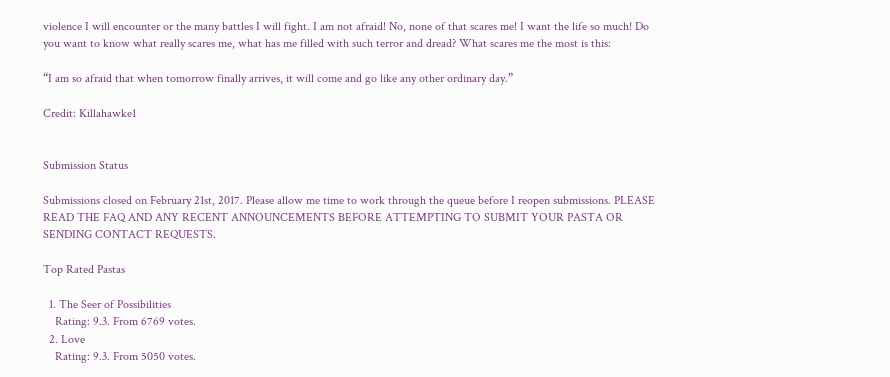violence I will encounter or the many battles I will fight. I am not afraid! No, none of that scares me! I want the life so much! Do you want to know what really scares me, what has me filled with such terror and dread? What scares me the most is this:

“I am so afraid that when tomorrow finally arrives, it will come and go like any other ordinary day.”

Credit: Killahawke1


Submission Status

Submissions closed on February 21st, 2017. Please allow me time to work through the queue before I reopen submissions. PLEASE READ THE FAQ AND ANY RECENT ANNOUNCEMENTS BEFORE ATTEMPTING TO SUBMIT YOUR PASTA OR SENDING CONTACT REQUESTS.

Top Rated Pastas

  1. The Seer of Possibilities
    Rating: 9.3. From 6769 votes.
  2. Love
    Rating: 9.3. From 5050 votes.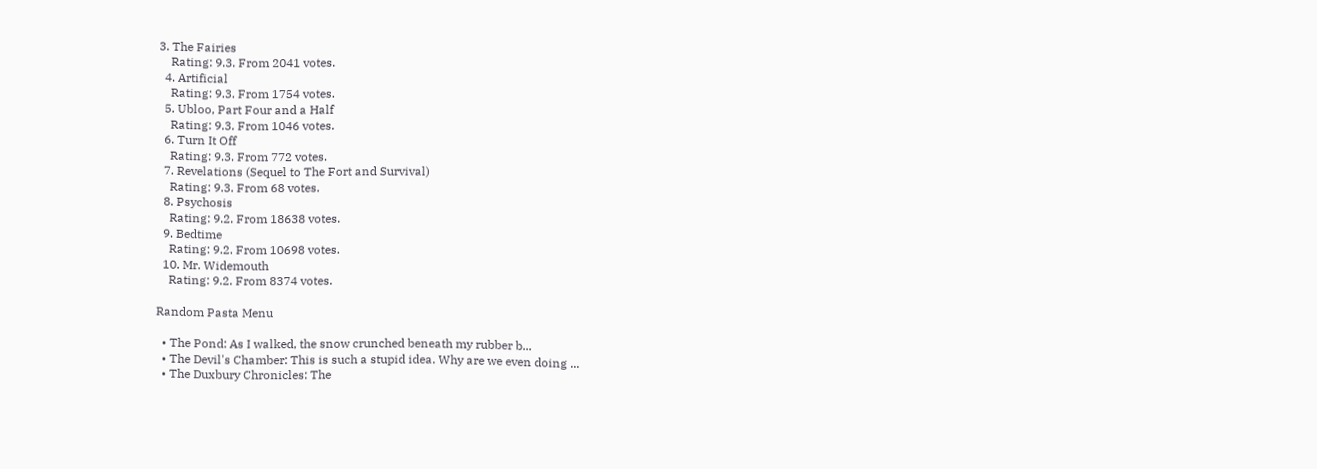3. The Fairies
    Rating: 9.3. From 2041 votes.
  4. Artificial
    Rating: 9.3. From 1754 votes.
  5. Ubloo, Part Four and a Half
    Rating: 9.3. From 1046 votes.
  6. Turn It Off
    Rating: 9.3. From 772 votes.
  7. Revelations (Sequel to The Fort and Survival)
    Rating: 9.3. From 68 votes.
  8. Psychosis
    Rating: 9.2. From 18638 votes.
  9. Bedtime
    Rating: 9.2. From 10698 votes.
  10. Mr. Widemouth
    Rating: 9.2. From 8374 votes.

Random Pasta Menu

  • The Pond: As I walked, the snow crunched beneath my rubber b...
  • The Devil's Chamber: This is such a stupid idea. Why are we even doing ...
  • The Duxbury Chronicles: The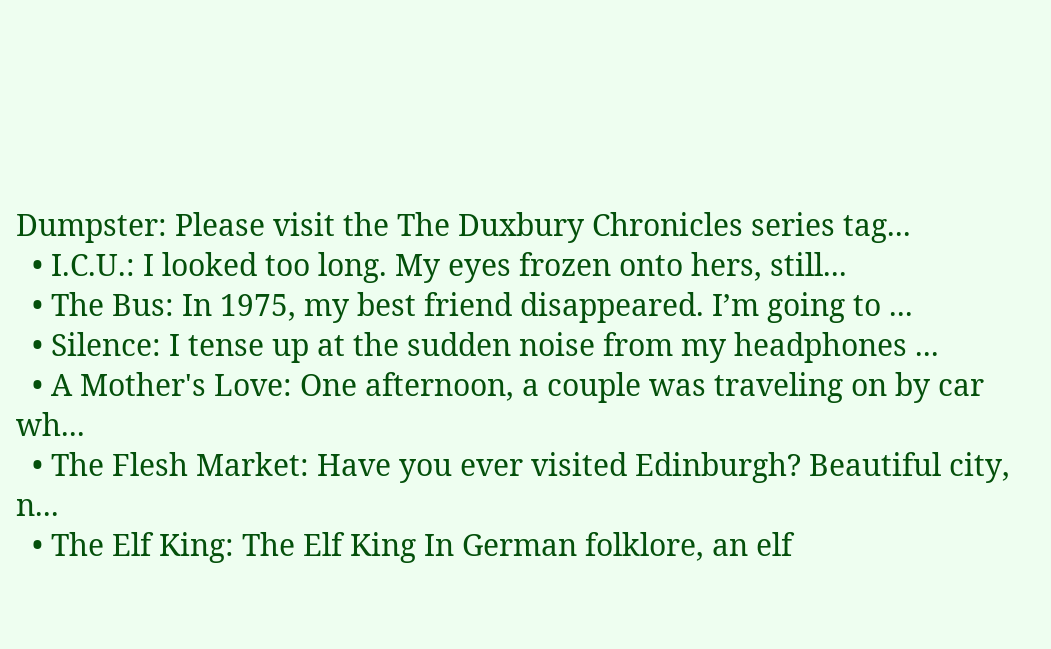Dumpster: Please visit the The Duxbury Chronicles series tag...
  • I.C.U.: I looked too long. My eyes frozen onto hers, still...
  • The Bus: In 1975, my best friend disappeared. I’m going to ...
  • Silence: I tense up at the sudden noise from my headphones ...
  • A Mother's Love: One afternoon, a couple was traveling on by car wh...
  • The Flesh Market: Have you ever visited Edinburgh? Beautiful city, n...
  • The Elf King: The Elf King In German folklore, an elf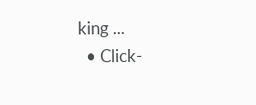king ...
  • Click-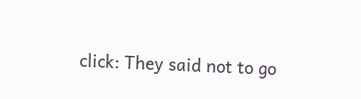click: They said not to go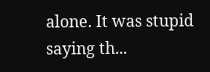alone. It was stupid saying th...